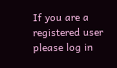If you are a registered user please log in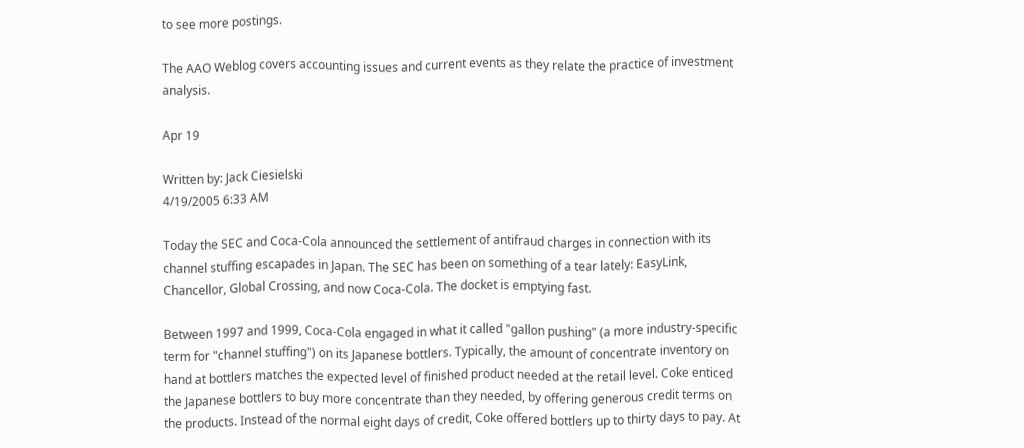to see more postings.

The AAO Weblog covers accounting issues and current events as they relate the practice of investment analysis.

Apr 19

Written by: Jack Ciesielski
4/19/2005 6:33 AM

Today the SEC and Coca-Cola announced the settlement of antifraud charges in connection with its channel stuffing escapades in Japan. The SEC has been on something of a tear lately: EasyLink, Chancellor, Global Crossing, and now Coca-Cola. The docket is emptying fast.

Between 1997 and 1999, Coca-Cola engaged in what it called "gallon pushing" (a more industry-specific term for "channel stuffing") on its Japanese bottlers. Typically, the amount of concentrate inventory on hand at bottlers matches the expected level of finished product needed at the retail level. Coke enticed the Japanese bottlers to buy more concentrate than they needed, by offering generous credit terms on the products. Instead of the normal eight days of credit, Coke offered bottlers up to thirty days to pay. At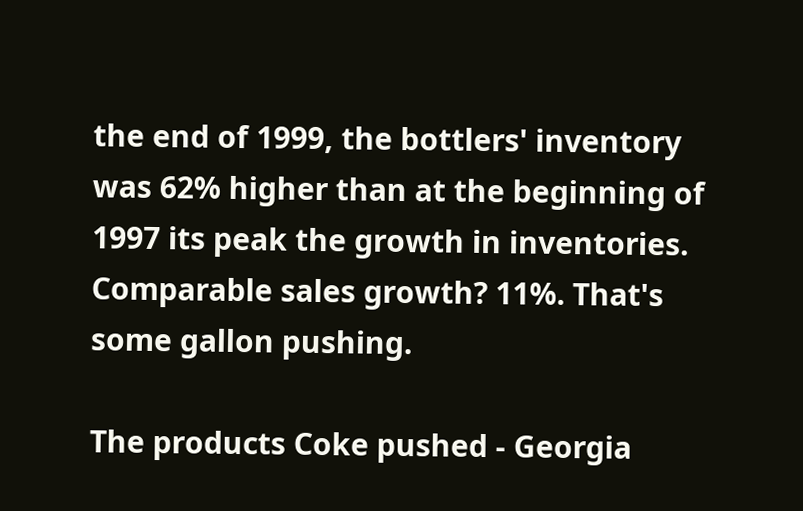the end of 1999, the bottlers' inventory was 62% higher than at the beginning of 1997 its peak the growth in inventories. Comparable sales growth? 11%. That's some gallon pushing.

The products Coke pushed - Georgia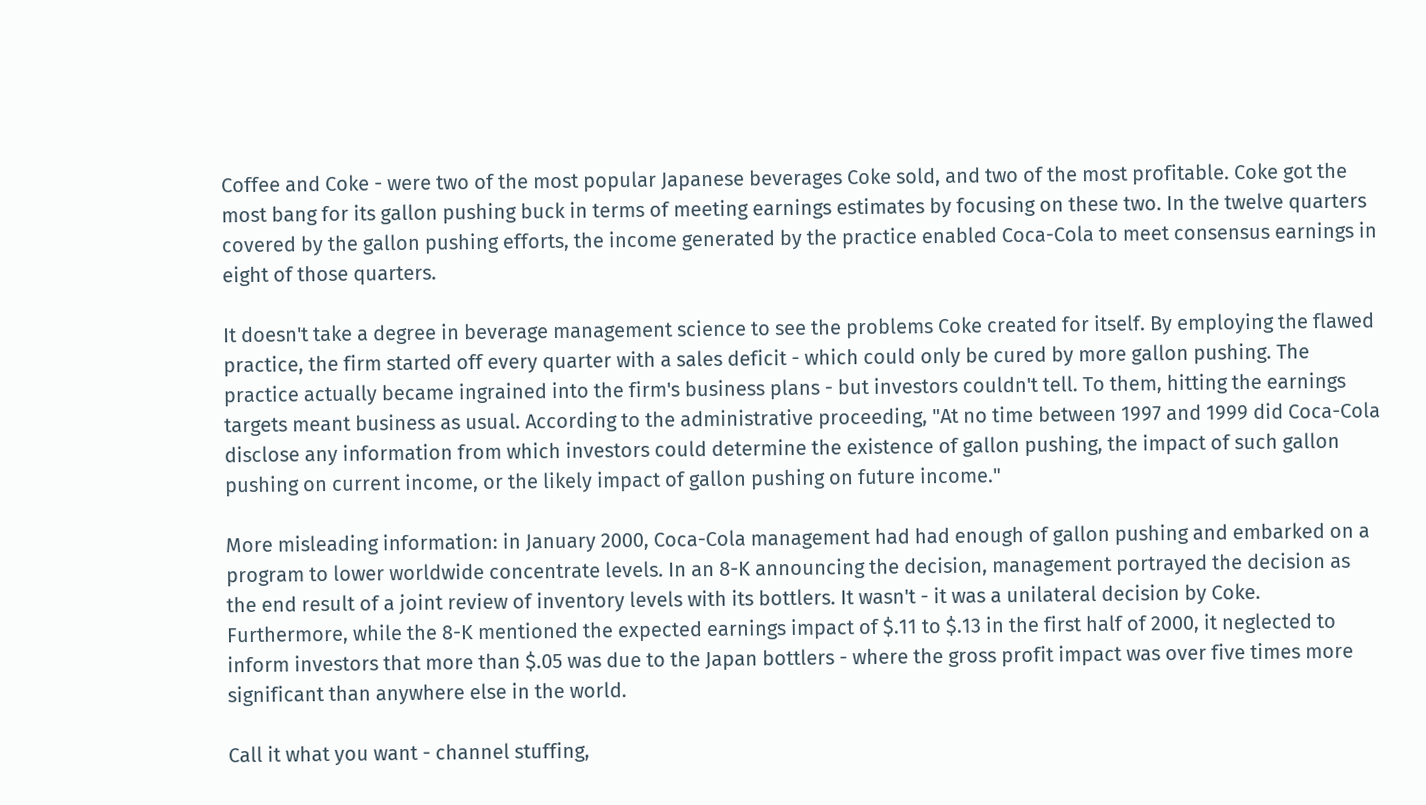Coffee and Coke - were two of the most popular Japanese beverages Coke sold, and two of the most profitable. Coke got the most bang for its gallon pushing buck in terms of meeting earnings estimates by focusing on these two. In the twelve quarters covered by the gallon pushing efforts, the income generated by the practice enabled Coca-Cola to meet consensus earnings in eight of those quarters.

It doesn't take a degree in beverage management science to see the problems Coke created for itself. By employing the flawed practice, the firm started off every quarter with a sales deficit - which could only be cured by more gallon pushing. The practice actually became ingrained into the firm's business plans - but investors couldn't tell. To them, hitting the earnings targets meant business as usual. According to the administrative proceeding, "At no time between 1997 and 1999 did Coca-Cola disclose any information from which investors could determine the existence of gallon pushing, the impact of such gallon pushing on current income, or the likely impact of gallon pushing on future income."

More misleading information: in January 2000, Coca-Cola management had had enough of gallon pushing and embarked on a program to lower worldwide concentrate levels. In an 8-K announcing the decision, management portrayed the decision as the end result of a joint review of inventory levels with its bottlers. It wasn't - it was a unilateral decision by Coke. Furthermore, while the 8-K mentioned the expected earnings impact of $.11 to $.13 in the first half of 2000, it neglected to inform investors that more than $.05 was due to the Japan bottlers - where the gross profit impact was over five times more significant than anywhere else in the world.

Call it what you want - channel stuffing,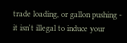trade loading, or gallon pushing - it isn't illegal to induce your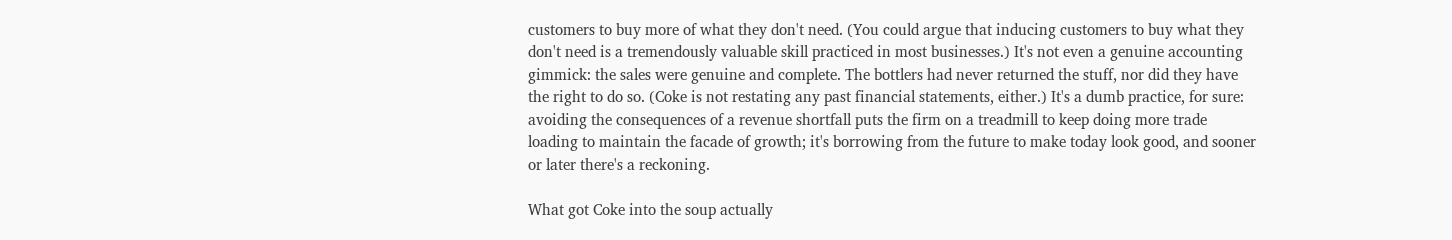customers to buy more of what they don't need. (You could argue that inducing customers to buy what they don't need is a tremendously valuable skill practiced in most businesses.) It's not even a genuine accounting gimmick: the sales were genuine and complete. The bottlers had never returned the stuff, nor did they have the right to do so. (Coke is not restating any past financial statements, either.) It's a dumb practice, for sure: avoiding the consequences of a revenue shortfall puts the firm on a treadmill to keep doing more trade loading to maintain the facade of growth; it's borrowing from the future to make today look good, and sooner or later there's a reckoning.

What got Coke into the soup actually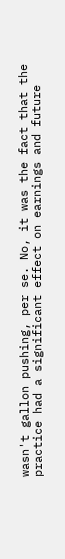wasn't gallon pushing, per se. No, it was the fact that the practice had a significant effect on earnings and future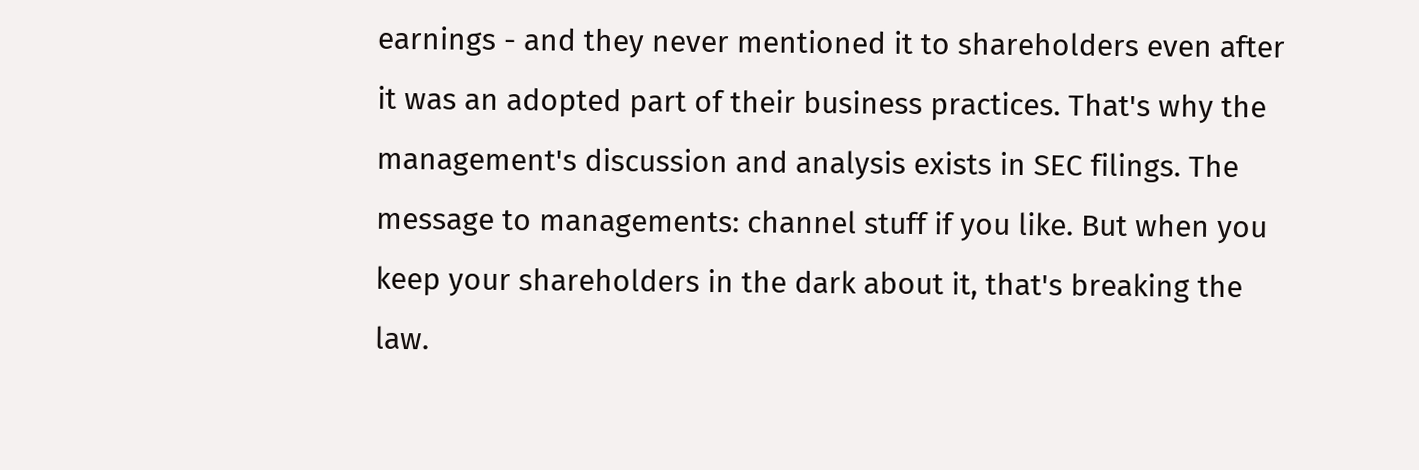earnings - and they never mentioned it to shareholders even after it was an adopted part of their business practices. That's why the management's discussion and analysis exists in SEC filings. The message to managements: channel stuff if you like. But when you keep your shareholders in the dark about it, that's breaking the law.